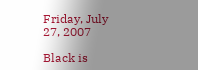Friday, July 27, 2007

Black is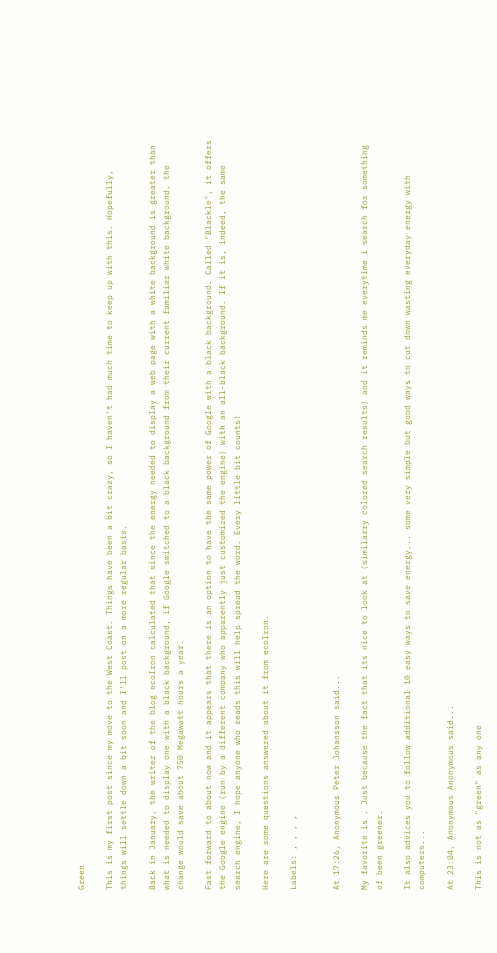Green

This is my first post since my move to the West Coast. Things have been a bit crazy, so I haven't had much time to keep up with this. Hopefully, things will settle down a bit soon and I'll post on a more regular basis.

Back in January, the writer of the blog ecoIron calculated that since the energy needed to display a web page with a white background is greater than what is needed to display one with a black background, if Google switched to a black background from their current familiar white background, the change would save about 750 Megawatt hours a year.

Fast forward to about now and it appears that there is an option to have the same power of Google with a black background. Called "Blackle", it offers the Google engine (run by a different company who apparently just customized the engine) with an all-black background. If it is, indeed, the same search engine, I hope anyone who reads this will help spread the word. Every little bit counts!

Here are some questions answered about it from ecoIron.

Labels: , , , ,


At 17:26, Anonymous Peter Johansson said...

My favorite is . Just because the fact that its nice to look at (similarry colored search results) and it reminds me everytime i search for something of been greener.

It also advices you to follow additional 10 easy ways to save energy... some very simple but good ways to cut down wasting everyday energy with computers...

At 23:04, Anonymous Anonymous said...

This is not as "green" as any one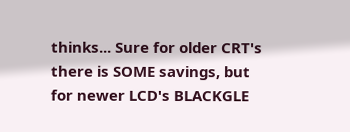thinks... Sure for older CRT's there is SOME savings, but for newer LCD's BLACKGLE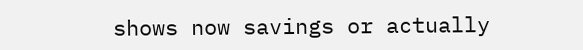shows now savings or actually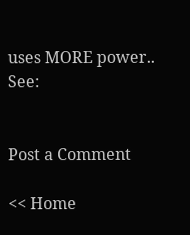uses MORE power.. See:


Post a Comment

<< Home